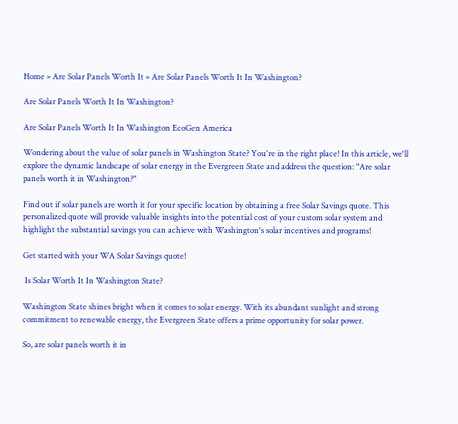Home » Are Solar Panels Worth It » Are Solar Panels Worth It In Washington?

Are Solar Panels Worth It In Washington?

Are Solar Panels Worth It In Washington EcoGen America

Wondering about the value of solar panels in Washington State? You're in the right place! In this article, we'll explore the dynamic landscape of solar energy in the Evergreen State and address the question: "Are solar panels worth it in Washington?"

Find out if solar panels are worth it for your specific location by obtaining a free Solar Savings quote. This personalized quote will provide valuable insights into the potential cost of your custom solar system and highlight the substantial savings you can achieve with Washington's solar incentives and programs!

Get started with your WA Solar Savings quote!

 Is Solar Worth It In Washington State?

Washington State shines bright when it comes to solar energy. With its abundant sunlight and strong commitment to renewable energy, the Evergreen State offers a prime opportunity for solar power.

So, are solar panels worth it in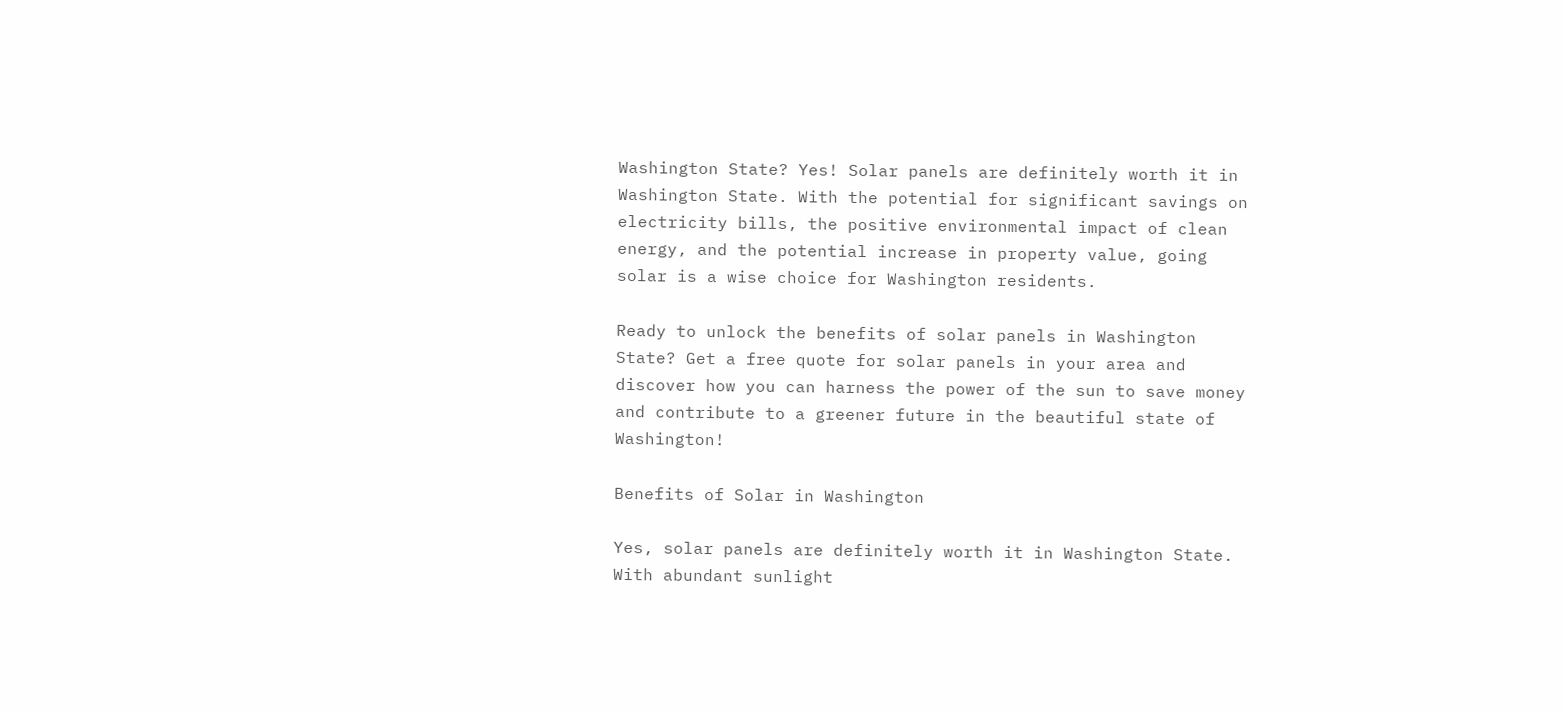Washington State? Yes! Solar panels are definitely worth it in Washington State. With the potential for significant savings on electricity bills, the positive environmental impact of clean energy, and the potential increase in property value, going solar is a wise choice for Washington residents.

Ready to unlock the benefits of solar panels in Washington State? Get a free quote for solar panels in your area and discover how you can harness the power of the sun to save money and contribute to a greener future in the beautiful state of Washington!

Benefits of Solar in Washington

Yes, solar panels are definitely worth it in Washington State. With abundant sunlight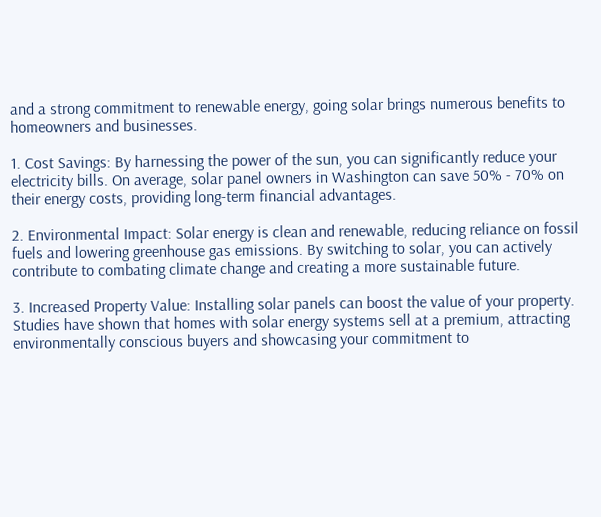and a strong commitment to renewable energy, going solar brings numerous benefits to homeowners and businesses.

1. Cost Savings: By harnessing the power of the sun, you can significantly reduce your electricity bills. On average, solar panel owners in Washington can save 50% - 70% on their energy costs, providing long-term financial advantages.

2. Environmental Impact: Solar energy is clean and renewable, reducing reliance on fossil fuels and lowering greenhouse gas emissions. By switching to solar, you can actively contribute to combating climate change and creating a more sustainable future.

3. Increased Property Value: Installing solar panels can boost the value of your property. Studies have shown that homes with solar energy systems sell at a premium, attracting environmentally conscious buyers and showcasing your commitment to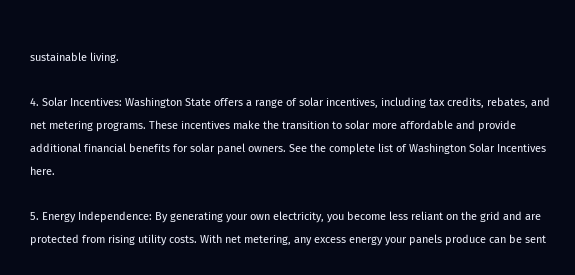sustainable living.

4. Solar Incentives: Washington State offers a range of solar incentives, including tax credits, rebates, and net metering programs. These incentives make the transition to solar more affordable and provide additional financial benefits for solar panel owners. See the complete list of Washington Solar Incentives here.

5. Energy Independence: By generating your own electricity, you become less reliant on the grid and are protected from rising utility costs. With net metering, any excess energy your panels produce can be sent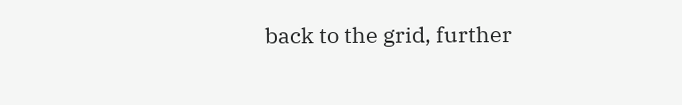back to the grid, further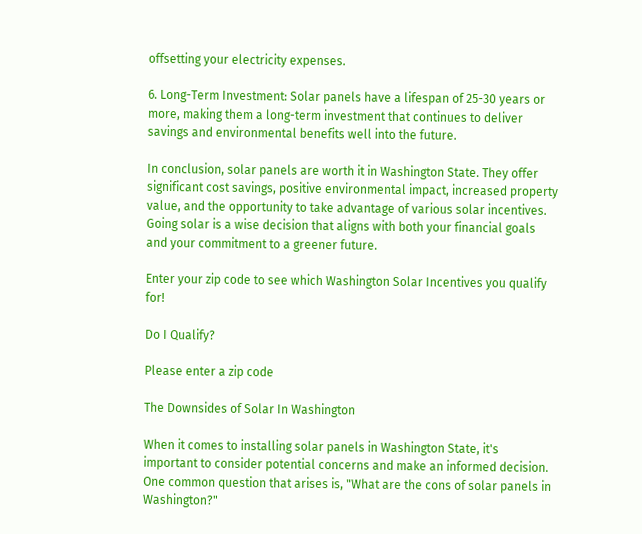offsetting your electricity expenses.

6. Long-Term Investment: Solar panels have a lifespan of 25-30 years or more, making them a long-term investment that continues to deliver savings and environmental benefits well into the future.

In conclusion, solar panels are worth it in Washington State. They offer significant cost savings, positive environmental impact, increased property value, and the opportunity to take advantage of various solar incentives. Going solar is a wise decision that aligns with both your financial goals and your commitment to a greener future.

Enter your zip code to see which Washington Solar Incentives you qualify for!

Do I Qualify?

Please enter a zip code

The Downsides of Solar In Washington

When it comes to installing solar panels in Washington State, it's important to consider potential concerns and make an informed decision. One common question that arises is, "What are the cons of solar panels in Washington?"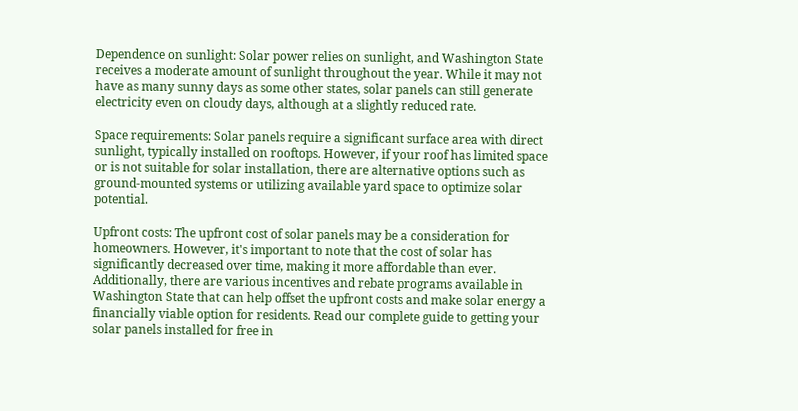Dependence on sunlight: Solar power relies on sunlight, and Washington State receives a moderate amount of sunlight throughout the year. While it may not have as many sunny days as some other states, solar panels can still generate electricity even on cloudy days, although at a slightly reduced rate.

Space requirements: Solar panels require a significant surface area with direct sunlight, typically installed on rooftops. However, if your roof has limited space or is not suitable for solar installation, there are alternative options such as ground-mounted systems or utilizing available yard space to optimize solar potential.

Upfront costs: The upfront cost of solar panels may be a consideration for homeowners. However, it's important to note that the cost of solar has significantly decreased over time, making it more affordable than ever. Additionally, there are various incentives and rebate programs available in Washington State that can help offset the upfront costs and make solar energy a financially viable option for residents. Read our complete guide to getting your solar panels installed for free in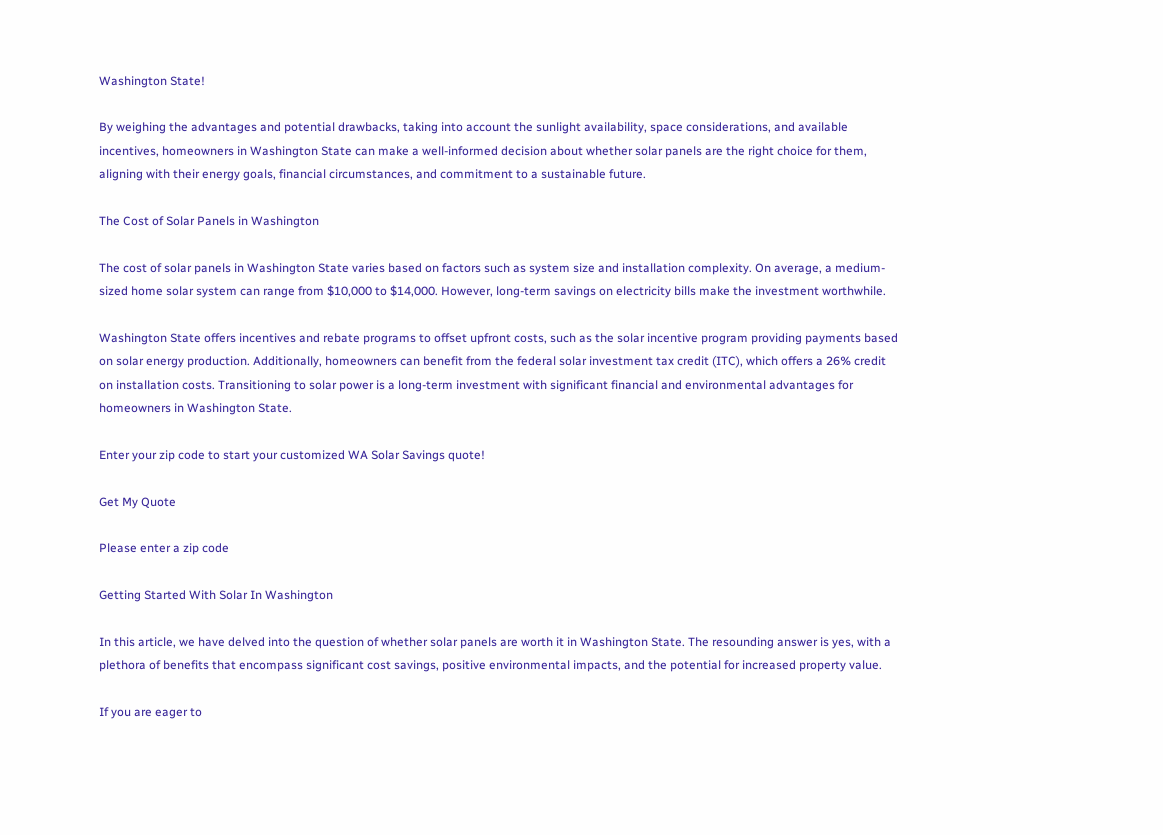Washington State!

By weighing the advantages and potential drawbacks, taking into account the sunlight availability, space considerations, and available incentives, homeowners in Washington State can make a well-informed decision about whether solar panels are the right choice for them, aligning with their energy goals, financial circumstances, and commitment to a sustainable future.

The Cost of Solar Panels in Washington

The cost of solar panels in Washington State varies based on factors such as system size and installation complexity. On average, a medium-sized home solar system can range from $10,000 to $14,000. However, long-term savings on electricity bills make the investment worthwhile.

Washington State offers incentives and rebate programs to offset upfront costs, such as the solar incentive program providing payments based on solar energy production. Additionally, homeowners can benefit from the federal solar investment tax credit (ITC), which offers a 26% credit on installation costs. Transitioning to solar power is a long-term investment with significant financial and environmental advantages for homeowners in Washington State.

Enter your zip code to start your customized WA Solar Savings quote!

Get My Quote

Please enter a zip code

Getting Started With Solar In Washington

In this article, we have delved into the question of whether solar panels are worth it in Washington State. The resounding answer is yes, with a plethora of benefits that encompass significant cost savings, positive environmental impacts, and the potential for increased property value.

If you are eager to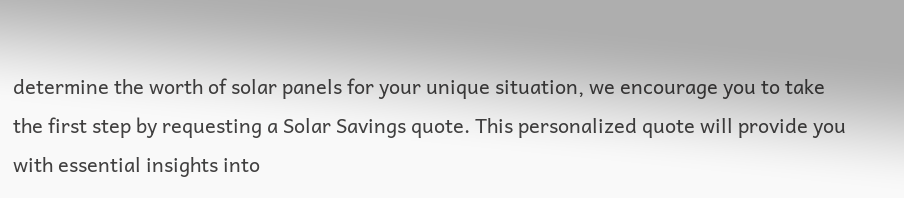determine the worth of solar panels for your unique situation, we encourage you to take the first step by requesting a Solar Savings quote. This personalized quote will provide you with essential insights into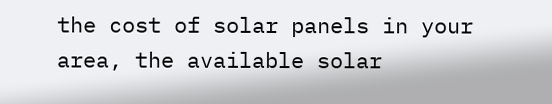the cost of solar panels in your area, the available solar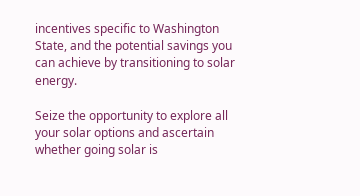incentives specific to Washington State, and the potential savings you can achieve by transitioning to solar energy.

Seize the opportunity to explore all your solar options and ascertain whether going solar is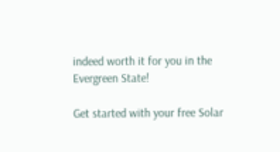indeed worth it for you in the Evergreen State!

Get started with your free Solar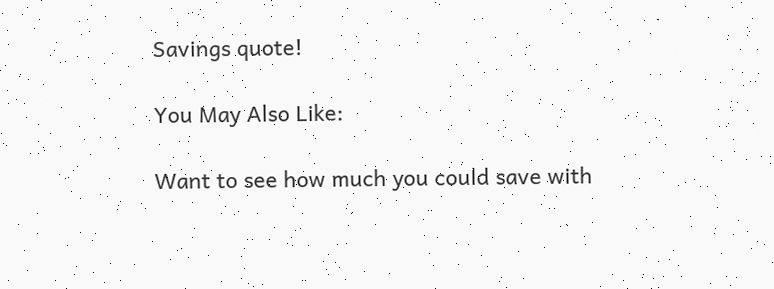Savings quote!

You May Also Like:

Want to see how much you could save with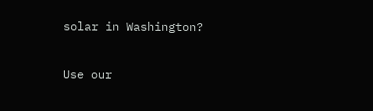solar in Washington?

Use our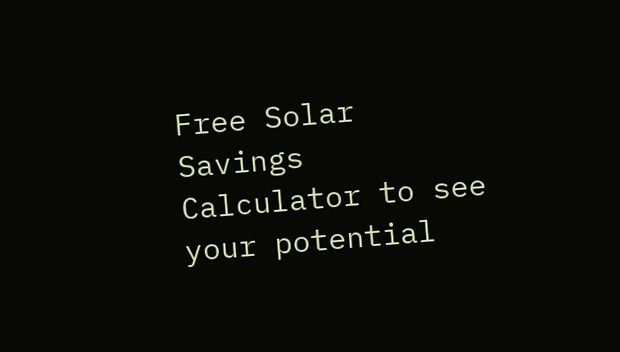Free Solar Savings Calculator to see your potential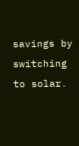savings by switching to solar.